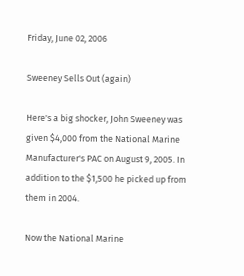Friday, June 02, 2006

Sweeney Sells Out (again)

Here's a big shocker, John Sweeney was given $4,000 from the National Marine Manufacturer's PAC on August 9, 2005. In addition to the $1,500 he picked up from them in 2004.

Now the National Marine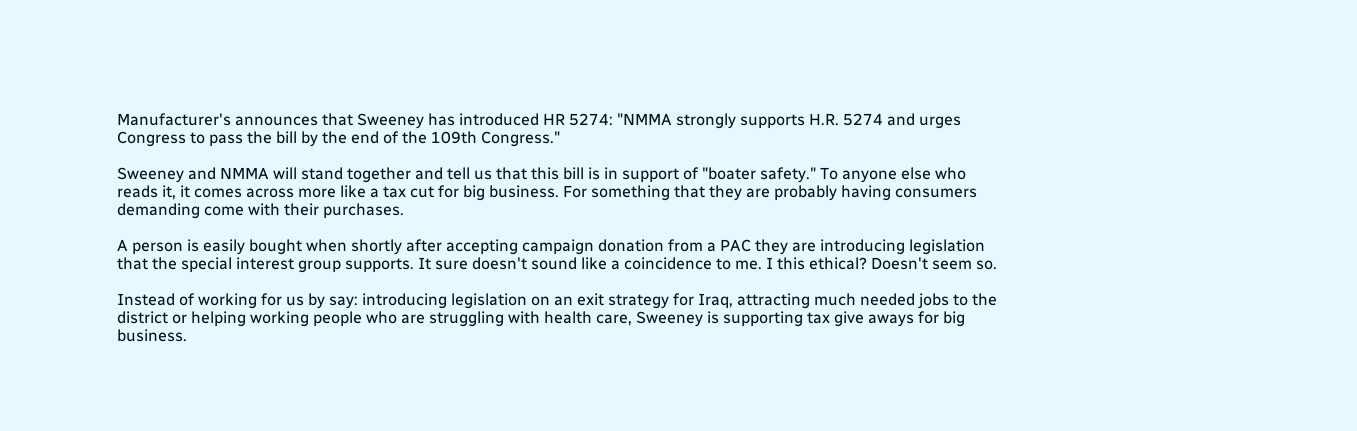Manufacturer's announces that Sweeney has introduced HR 5274: "NMMA strongly supports H.R. 5274 and urges Congress to pass the bill by the end of the 109th Congress."

Sweeney and NMMA will stand together and tell us that this bill is in support of "boater safety." To anyone else who reads it, it comes across more like a tax cut for big business. For something that they are probably having consumers demanding come with their purchases.

A person is easily bought when shortly after accepting campaign donation from a PAC they are introducing legislation that the special interest group supports. It sure doesn't sound like a coincidence to me. I this ethical? Doesn't seem so.

Instead of working for us by say: introducing legislation on an exit strategy for Iraq, attracting much needed jobs to the district or helping working people who are struggling with health care, Sweeney is supporting tax give aways for big business.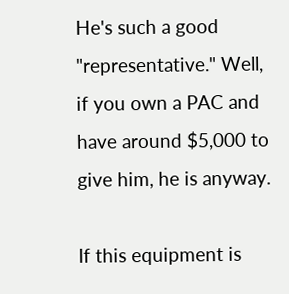He's such a good "representative." Well, if you own a PAC and have around $5,000 to give him, he is anyway.

If this equipment is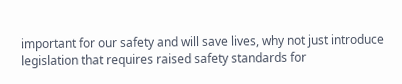important for our safety and will save lives, why not just introduce legislation that requires raised safety standards for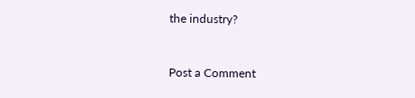the industry?


Post a Comment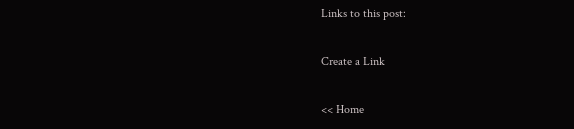Links to this post:

Create a Link

<< Home